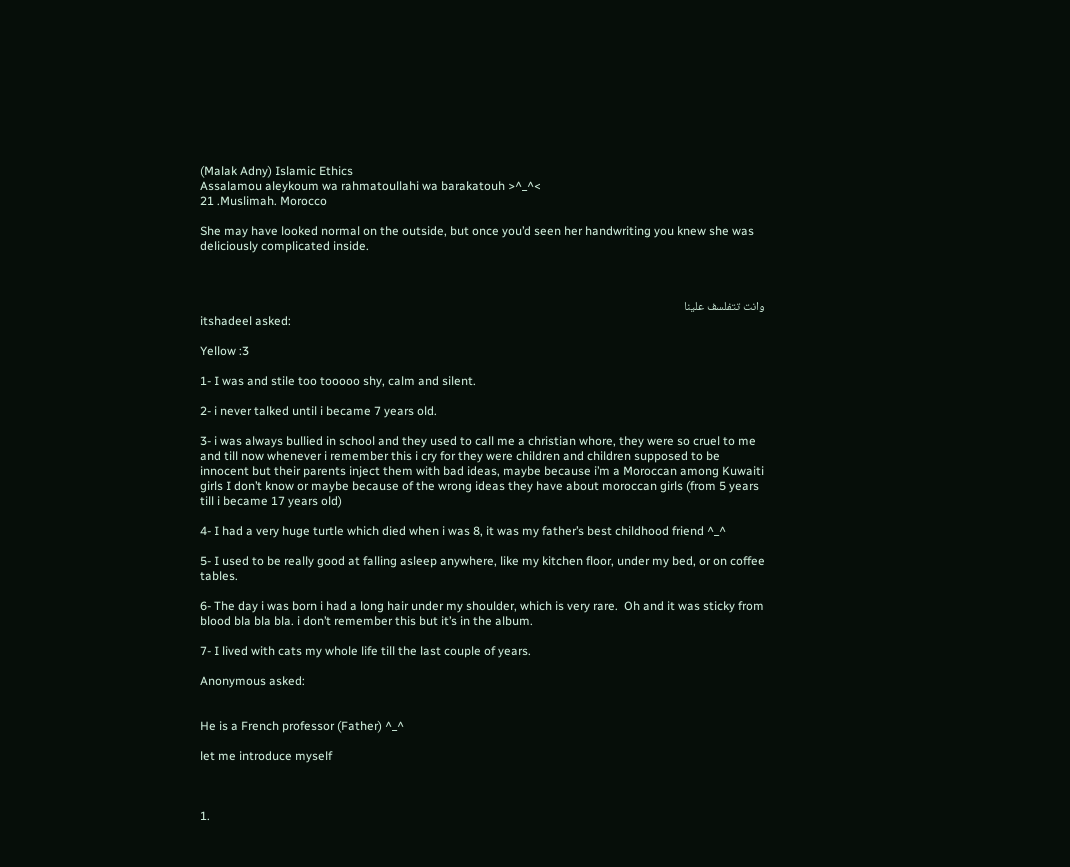(Malak Adny) Islamic Ethics
Assalamou aleykoum wa rahmatoullahi wa barakatouh >^_^<
21 .Muslimah. Morocco

She may have looked normal on the outside, but once you’d seen her handwriting you knew she was deliciously complicated inside.



وانت تتفلسف علينا
itshadeel asked:

Yellow :3

1- I was and stile too tooooo shy, calm and silent.

2- i never talked until i became 7 years old.

3- i was always bullied in school and they used to call me a christian whore, they were so cruel to me and till now whenever i remember this i cry for they were children and children supposed to be innocent but their parents inject them with bad ideas, maybe because i’m a Moroccan among Kuwaiti girls I don’t know or maybe because of the wrong ideas they have about moroccan girls (from 5 years till i became 17 years old)

4- I had a very huge turtle which died when i was 8, it was my father’s best childhood friend ^_^

5- I used to be really good at falling asleep anywhere, like my kitchen floor, under my bed, or on coffee tables.

6- The day i was born i had a long hair under my shoulder, which is very rare.  Oh and it was sticky from blood bla bla bla. i don’t remember this but it’s in the album.

7- I lived with cats my whole life till the last couple of years.

Anonymous asked:


He is a French professor (Father) ^_^

let me introduce myself



1.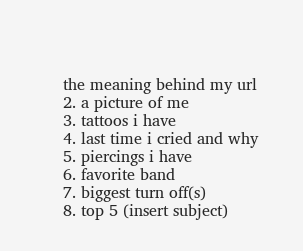the meaning behind my url
2. a picture of me
3. tattoos i have
4. last time i cried and why
5. piercings i have
6. favorite band
7. biggest turn off(s)
8. top 5 (insert subject)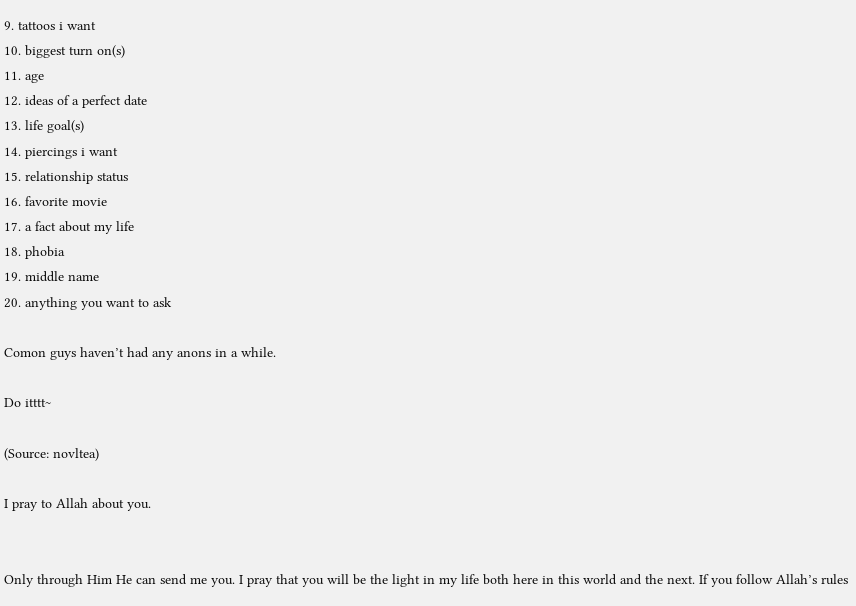9. tattoos i want
10. biggest turn on(s)
11. age
12. ideas of a perfect date
13. life goal(s)
14. piercings i want
15. relationship status
16. favorite movie
17. a fact about my life
18. phobia
19. middle name
20. anything you want to ask

Comon guys haven’t had any anons in a while.

Do itttt~

(Source: novltea)

I pray to Allah about you.


Only through Him He can send me you. I pray that you will be the light in my life both here in this world and the next. If you follow Allah’s rules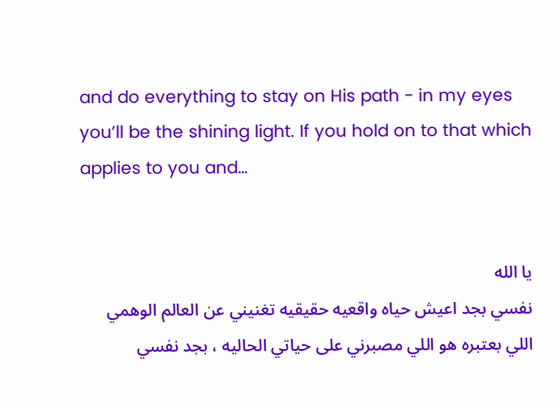and do everything to stay on His path - in my eyes you’ll be the shining light. If you hold on to that which applies to you and…


يا الله
نفسي بجد اعيش حياه واقعيه حقيقيه تغنيني عن العالم الوهمي اللي بعتبره هو اللي مصبرني على حياتي الحاليه ، بجد نفسي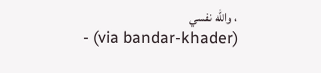، والله نفسي
- (via bandar-khader)